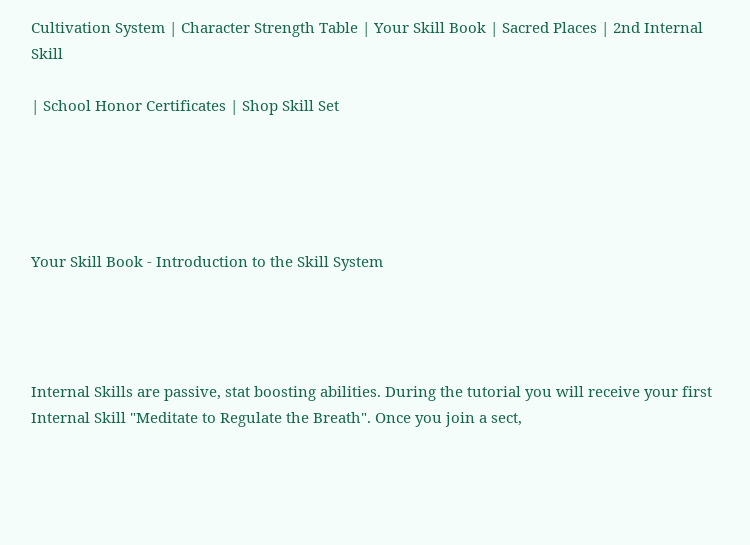Cultivation System | Character Strength Table | Your Skill Book | Sacred Places | 2nd Internal Skill

| School Honor Certificates | Shop Skill Set





Your Skill Book - Introduction to the Skill System




Internal Skills are passive, stat boosting abilities. During the tutorial you will receive your first Internal Skill "Meditate to Regulate the Breath". Once you join a sect,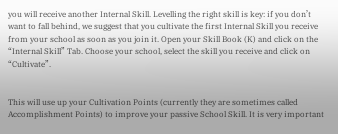you will receive another Internal Skill. Levelling the right skill is key: if you don’t want to fall behind, we suggest that you cultivate the first Internal Skill you receive from your school as soon as you join it. Open your Skill Book (K) and click on the “Internal Skill” Tab. Choose your school, select the skill you receive and click on “Cultivate”.


This will use up your Cultivation Points (currently they are sometimes called Accomplishment Points) to improve your passive School Skill. It is very important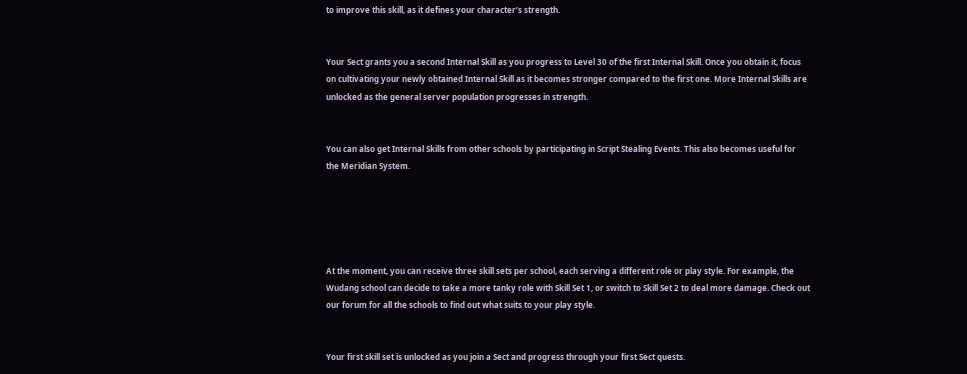to improve this skill, as it defines your character’s strength.


Your Sect grants you a second Internal Skill as you progress to Level 30 of the first Internal Skill. Once you obtain it, focus on cultivating your newly obtained Internal Skill as it becomes stronger compared to the first one. More Internal Skills are unlocked as the general server population progresses in strength.


You can also get Internal Skills from other schools by participating in Script Stealing Events. This also becomes useful for the Meridian System.





At the moment, you can receive three skill sets per school, each serving a different role or play style. For example, the Wudang school can decide to take a more tanky role with Skill Set 1, or switch to Skill Set 2 to deal more damage. Check out our forum for all the schools to find out what suits to your play style.


Your first skill set is unlocked as you join a Sect and progress through your first Sect quests.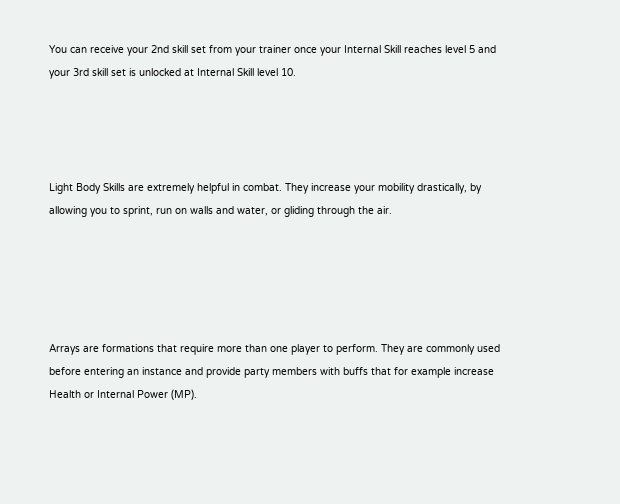You can receive your 2nd skill set from your trainer once your Internal Skill reaches level 5 and your 3rd skill set is unlocked at Internal Skill level 10.




Light Body Skills are extremely helpful in combat. They increase your mobility drastically, by allowing you to sprint, run on walls and water, or gliding through the air.





Arrays are formations that require more than one player to perform. They are commonly used before entering an instance and provide party members with buffs that for example increase Health or Internal Power (MP).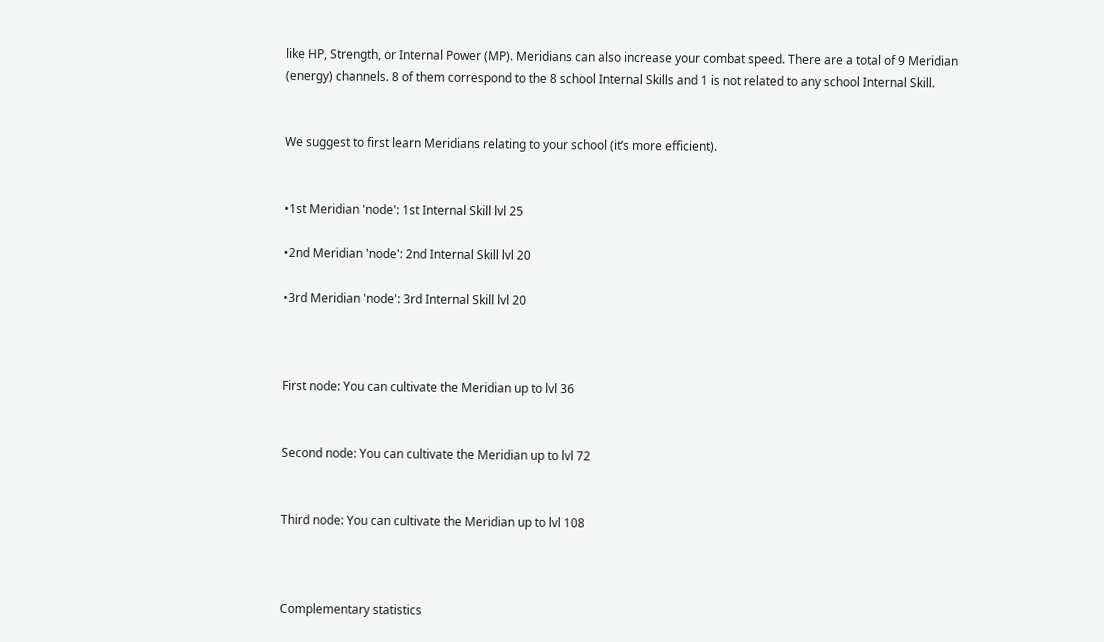like HP, Strength, or Internal Power (MP). Meridians can also increase your combat speed. There are a total of 9 Meridian (energy) channels. 8 of them correspond to the 8 school Internal Skills and 1 is not related to any school Internal Skill.


We suggest to first learn Meridians relating to your school (it’s more efficient).


•1st Meridian 'node': 1st Internal Skill lvl 25

•2nd Meridian 'node': 2nd Internal Skill lvl 20

•3rd Meridian 'node': 3rd Internal Skill lvl 20



First node: You can cultivate the Meridian up to lvl 36


Second node: You can cultivate the Meridian up to lvl 72


Third node: You can cultivate the Meridian up to lvl 108



Complementary statistics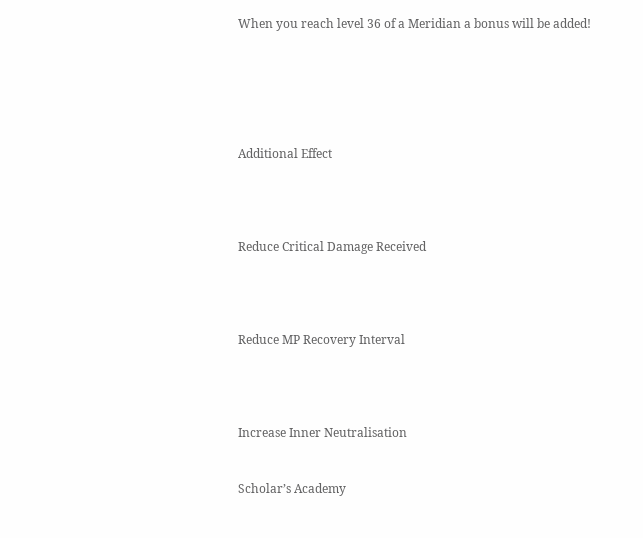When you reach level 36 of a Meridian a bonus will be added!






Additional Effect




Reduce Critical Damage Received




Reduce MP Recovery Interval




Increase Inner Neutralisation


Scholar’s Academy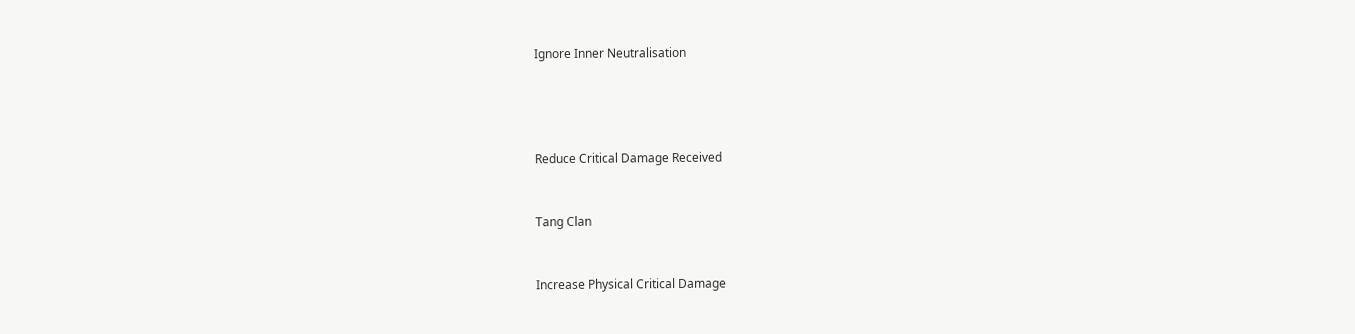Ignore Inner Neutralisation




Reduce Critical Damage Received


Tang Clan


Increase Physical Critical Damage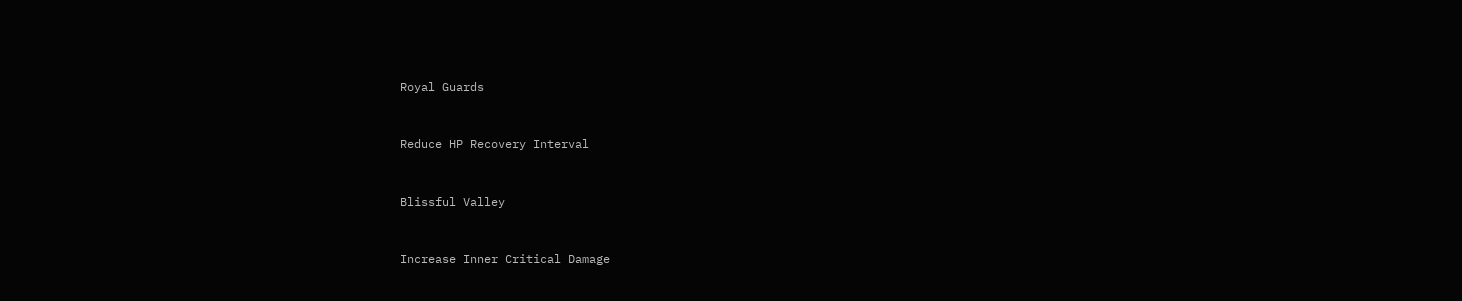Royal Guards


Reduce HP Recovery Interval


Blissful Valley


Increase Inner Critical Damage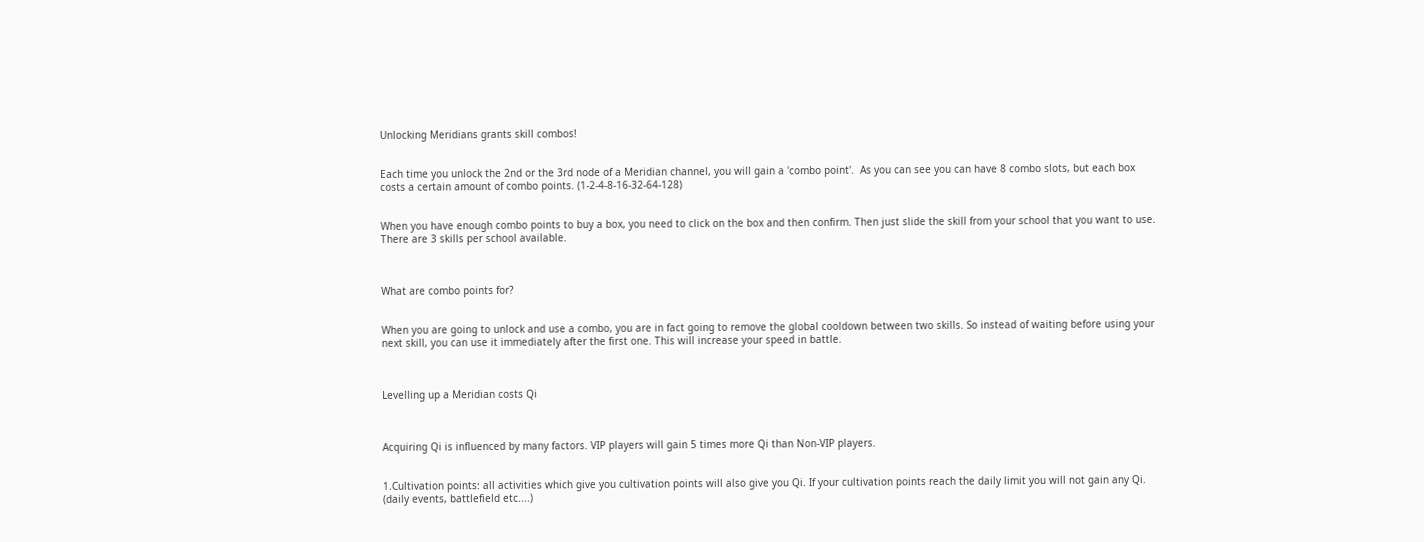Unlocking Meridians grants skill combos!


Each time you unlock the 2nd or the 3rd node of a Meridian channel, you will gain a 'combo point'.  As you can see you can have 8 combo slots, but each box costs a certain amount of combo points. (1-2-4-8-16-32-64-128)


When you have enough combo points to buy a box, you need to click on the box and then confirm. Then just slide the skill from your school that you want to use. There are 3 skills per school available.



What are combo points for?


When you are going to unlock and use a combo, you are in fact going to remove the global cooldown between two skills. So instead of waiting before using your next skill, you can use it immediately after the first one. This will increase your speed in battle.



Levelling up a Meridian costs Qi



Acquiring Qi is influenced by many factors. VIP players will gain 5 times more Qi than Non-VIP players.


1.Cultivation points: all activities which give you cultivation points will also give you Qi. If your cultivation points reach the daily limit you will not gain any Qi. (daily events, battlefield etc....)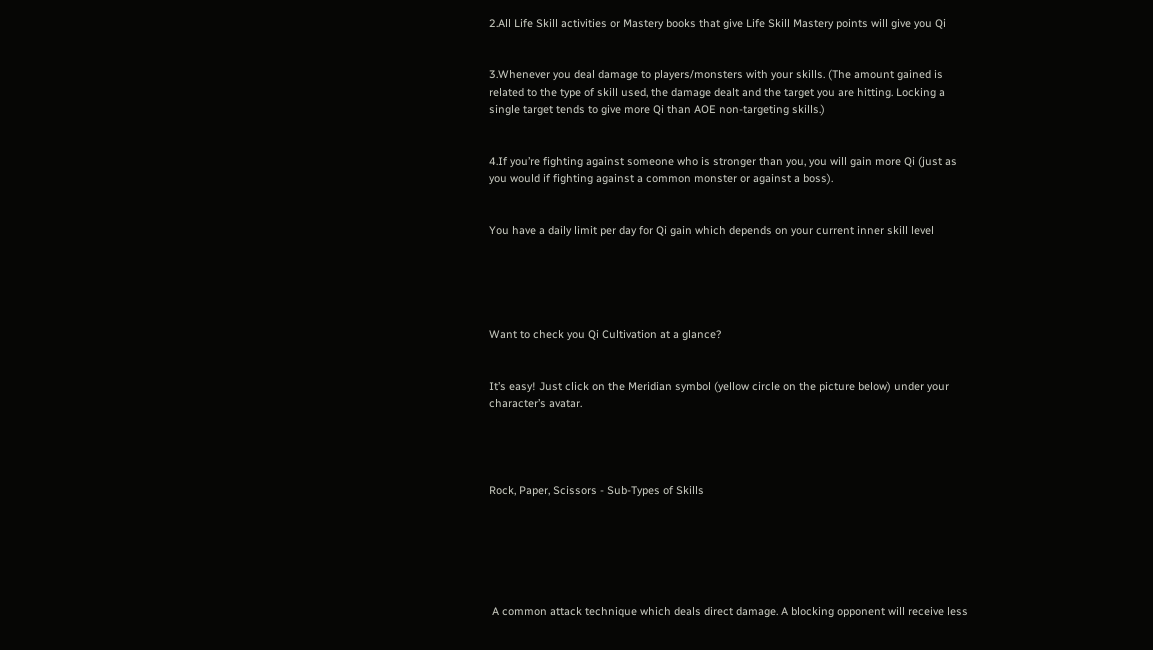2.All Life Skill activities or Mastery books that give Life Skill Mastery points will give you Qi


3.Whenever you deal damage to players/monsters with your skills. (The amount gained is related to the type of skill used, the damage dealt and the target you are hitting. Locking a single target tends to give more Qi than AOE non-targeting skills.)


4.If you’re fighting against someone who is stronger than you, you will gain more Qi (just as you would if fighting against a common monster or against a boss).


You have a daily limit per day for Qi gain which depends on your current inner skill level





Want to check you Qi Cultivation at a glance?


It’s easy! Just click on the Meridian symbol (yellow circle on the picture below) under your character’s avatar.




Rock, Paper, Scissors - Sub-Types of Skills






 A common attack technique which deals direct damage. A blocking opponent will receive less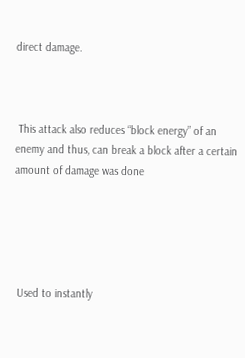direct damage.



 This attack also reduces “block energy” of an enemy and thus, can break a block after a certain amount of damage was done





 Used to instantly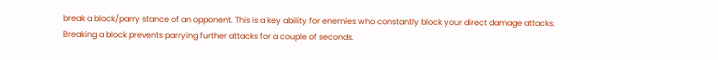break a block/parry stance of an opponent. This is a key ability for enemies who constantly block your direct damage attacks. Breaking a block prevents parrying further attacks for a couple of seconds.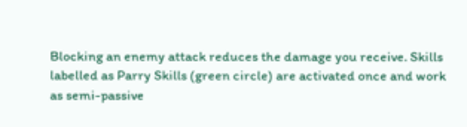Blocking an enemy attack reduces the damage you receive. Skills labelled as Parry Skills (green circle) are activated once and work as semi-passive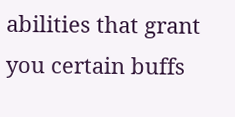abilities that grant you certain buffs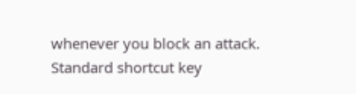whenever you block an attack. Standard shortcut key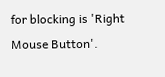for blocking is 'Right Mouse Button'.